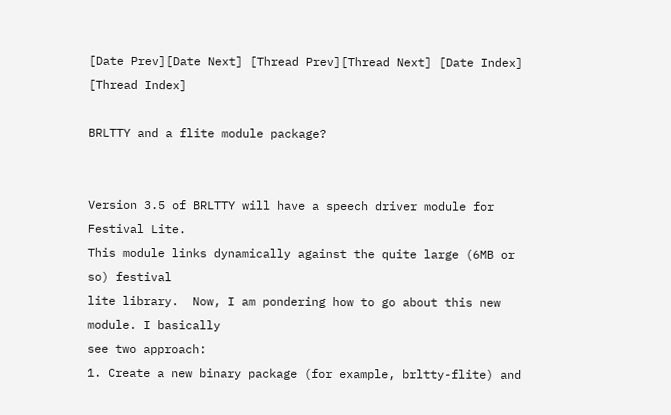[Date Prev][Date Next] [Thread Prev][Thread Next] [Date Index] [Thread Index]

BRLTTY and a flite module package?


Version 3.5 of BRLTTY will have a speech driver module for Festival Lite.
This module links dynamically against the quite large (6MB or so) festival
lite library.  Now, I am pondering how to go about this new module. I basically
see two approach:
1. Create a new binary package (for example, brltty-flite) and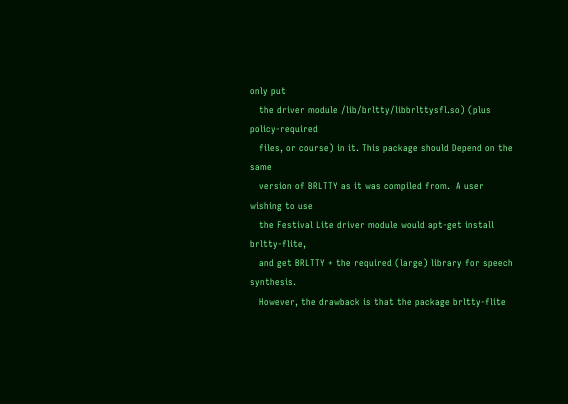only put
   the driver module /lib/brltty/libbrlttysfl.so) (plus policy-required
   files, or course) in it. This package should Depend on the same
   version of BRLTTY as it was compiled from.  A user wishing to use
   the Festival Lite driver module would apt-get install brltty-flite,
   and get BRLTTY + the required (large) library for speech synthesis.
   However, the drawback is that the package brltty-flite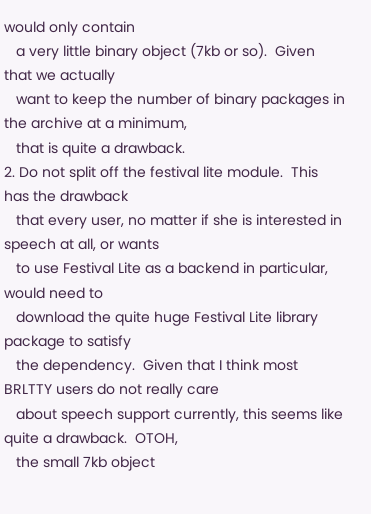would only contain
   a very little binary object (7kb or so).  Given that we actually
   want to keep the number of binary packages in the archive at a minimum,
   that is quite a drawback.
2. Do not split off the festival lite module.  This has the drawback
   that every user, no matter if she is interested in speech at all, or wants
   to use Festival Lite as a backend in particular, would need to
   download the quite huge Festival Lite library package to satisfy
   the dependency.  Given that I think most BRLTTY users do not really care
   about speech support currently, this seems like quite a drawback.  OTOH,
   the small 7kb object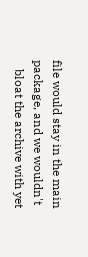file would stay in the main package, and we wouldn't
   bloat the archive with yet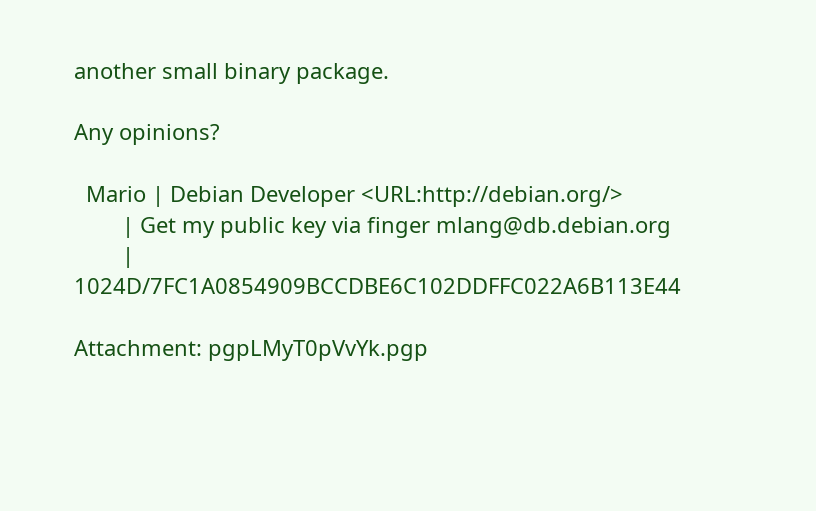another small binary package.

Any opinions?

  Mario | Debian Developer <URL:http://debian.org/>
        | Get my public key via finger mlang@db.debian.org
        | 1024D/7FC1A0854909BCCDBE6C102DDFFC022A6B113E44

Attachment: pgpLMyT0pVvYk.pgp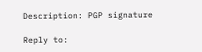Description: PGP signature

Reply to: